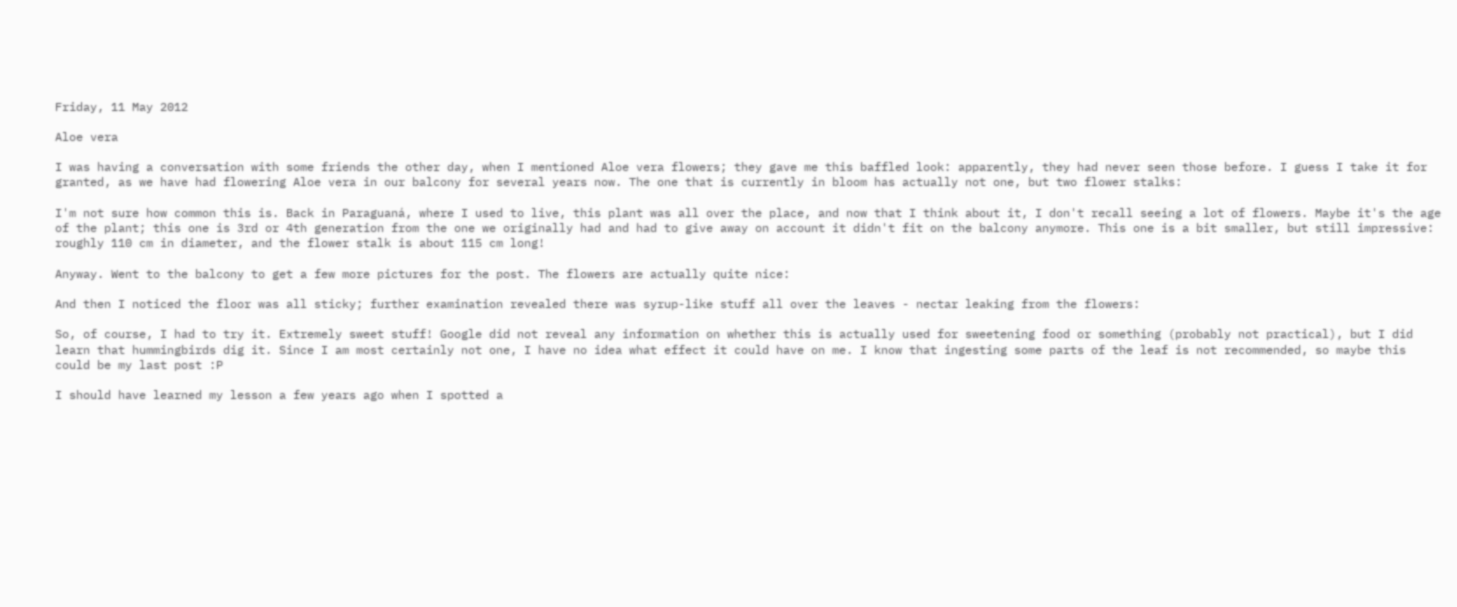Friday, 11 May 2012

Aloe vera

I was having a conversation with some friends the other day, when I mentioned Aloe vera flowers; they gave me this baffled look: apparently, they had never seen those before. I guess I take it for granted, as we have had flowering Aloe vera in our balcony for several years now. The one that is currently in bloom has actually not one, but two flower stalks:

I'm not sure how common this is. Back in Paraguaná, where I used to live, this plant was all over the place, and now that I think about it, I don't recall seeing a lot of flowers. Maybe it's the age of the plant; this one is 3rd or 4th generation from the one we originally had and had to give away on account it didn't fit on the balcony anymore. This one is a bit smaller, but still impressive: roughly 110 cm in diameter, and the flower stalk is about 115 cm long!

Anyway. Went to the balcony to get a few more pictures for the post. The flowers are actually quite nice:

And then I noticed the floor was all sticky; further examination revealed there was syrup-like stuff all over the leaves - nectar leaking from the flowers:

So, of course, I had to try it. Extremely sweet stuff! Google did not reveal any information on whether this is actually used for sweetening food or something (probably not practical), but I did learn that hummingbirds dig it. Since I am most certainly not one, I have no idea what effect it could have on me. I know that ingesting some parts of the leaf is not recommended, so maybe this could be my last post :P

I should have learned my lesson a few years ago when I spotted a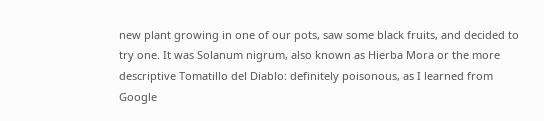new plant growing in one of our pots, saw some black fruits, and decided to try one. It was Solanum nigrum, also known as Hierba Mora or the more descriptive Tomatillo del Diablo: definitely poisonous, as I learned from Google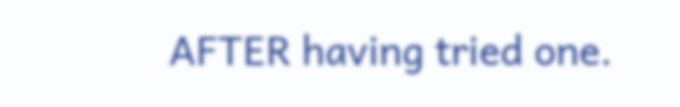AFTER having tried one.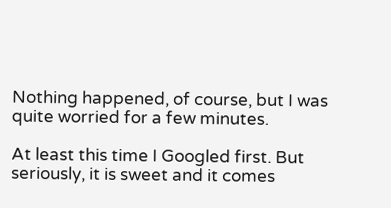Nothing happened, of course, but I was quite worried for a few minutes.

At least this time I Googled first. But seriously, it is sweet and it comes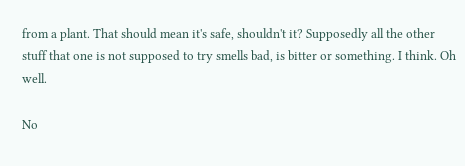from a plant. That should mean it's safe, shouldn't it? Supposedly all the other stuff that one is not supposed to try smells bad, is bitter or something. I think. Oh well.

No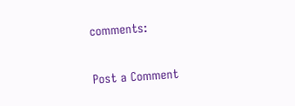comments:

Post a Comment